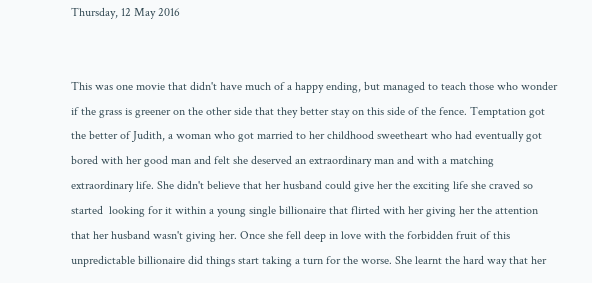Thursday, 12 May 2016


This was one movie that didn't have much of a happy ending, but managed to teach those who wonder if the grass is greener on the other side that they better stay on this side of the fence. Temptation got the better of Judith, a woman who got married to her childhood sweetheart who had eventually got bored with her good man and felt she deserved an extraordinary man and with a matching extraordinary life. She didn't believe that her husband could give her the exciting life she craved so started  looking for it within a young single billionaire that flirted with her giving her the attention that her husband wasn't giving her. Once she fell deep in love with the forbidden fruit of this unpredictable billionaire did things start taking a turn for the worse. She learnt the hard way that her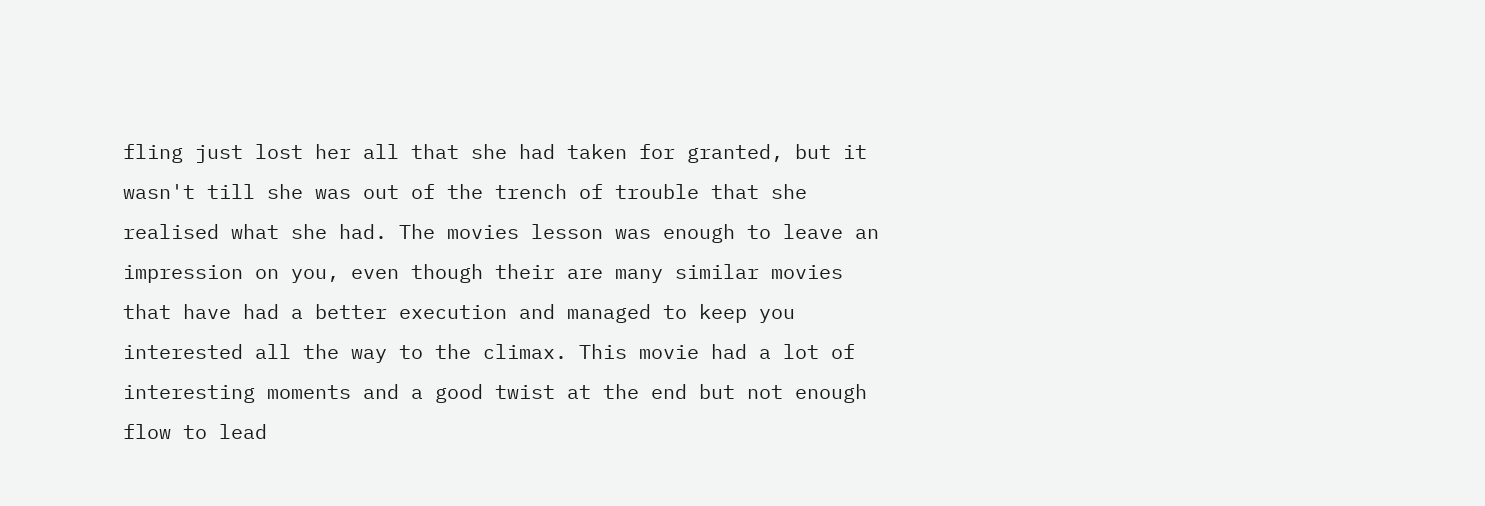fling just lost her all that she had taken for granted, but it wasn't till she was out of the trench of trouble that she realised what she had. The movies lesson was enough to leave an impression on you, even though their are many similar movies that have had a better execution and managed to keep you interested all the way to the climax. This movie had a lot of interesting moments and a good twist at the end but not enough flow to lead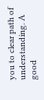you to clear path of understanding. A good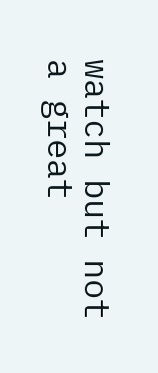watch but not a great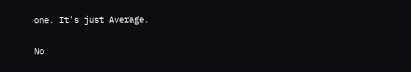one. It's just Average.

No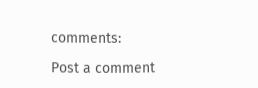comments:

Post a comment